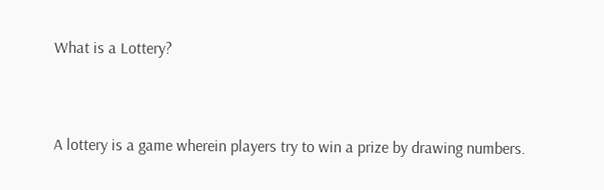What is a Lottery?


A lottery is a game wherein players try to win a prize by drawing numbers.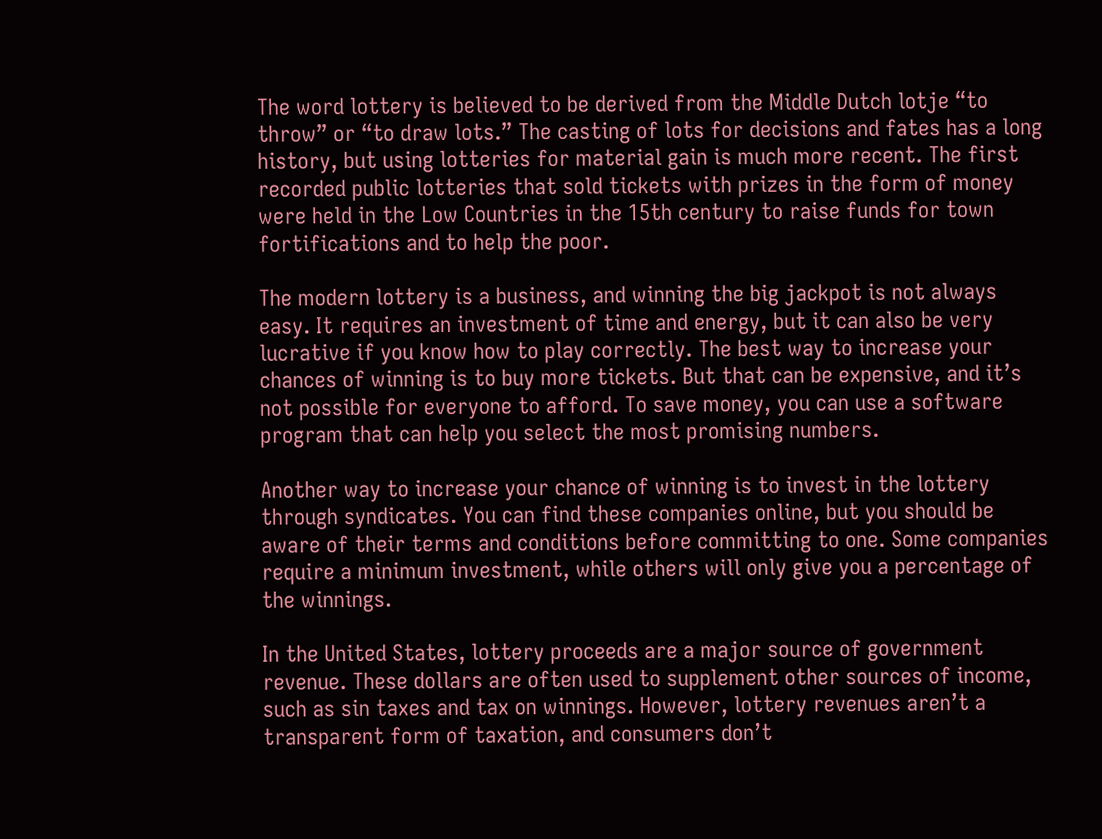The word lottery is believed to be derived from the Middle Dutch lotje “to throw” or “to draw lots.” The casting of lots for decisions and fates has a long history, but using lotteries for material gain is much more recent. The first recorded public lotteries that sold tickets with prizes in the form of money were held in the Low Countries in the 15th century to raise funds for town fortifications and to help the poor.

The modern lottery is a business, and winning the big jackpot is not always easy. It requires an investment of time and energy, but it can also be very lucrative if you know how to play correctly. The best way to increase your chances of winning is to buy more tickets. But that can be expensive, and it’s not possible for everyone to afford. To save money, you can use a software program that can help you select the most promising numbers.

Another way to increase your chance of winning is to invest in the lottery through syndicates. You can find these companies online, but you should be aware of their terms and conditions before committing to one. Some companies require a minimum investment, while others will only give you a percentage of the winnings.

In the United States, lottery proceeds are a major source of government revenue. These dollars are often used to supplement other sources of income, such as sin taxes and tax on winnings. However, lottery revenues aren’t a transparent form of taxation, and consumers don’t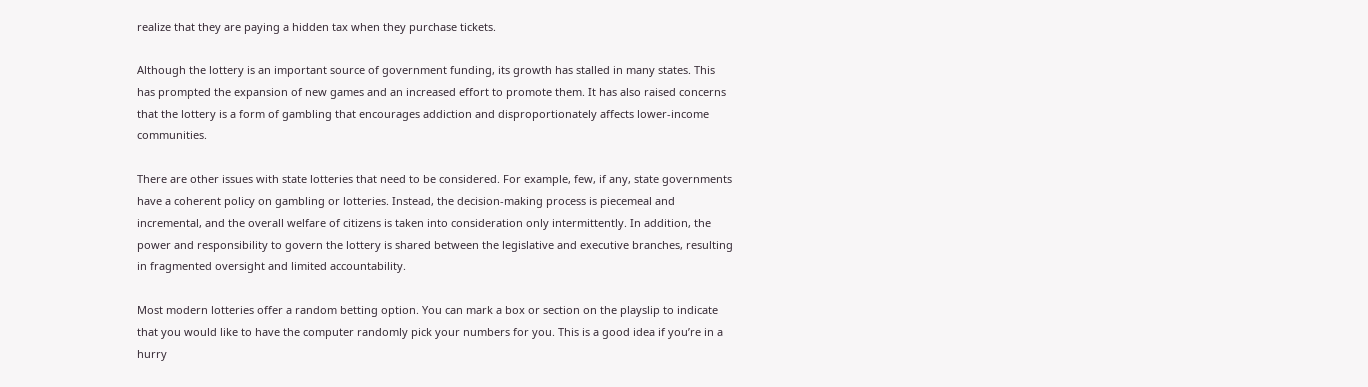realize that they are paying a hidden tax when they purchase tickets.

Although the lottery is an important source of government funding, its growth has stalled in many states. This has prompted the expansion of new games and an increased effort to promote them. It has also raised concerns that the lottery is a form of gambling that encourages addiction and disproportionately affects lower-income communities.

There are other issues with state lotteries that need to be considered. For example, few, if any, state governments have a coherent policy on gambling or lotteries. Instead, the decision-making process is piecemeal and incremental, and the overall welfare of citizens is taken into consideration only intermittently. In addition, the power and responsibility to govern the lottery is shared between the legislative and executive branches, resulting in fragmented oversight and limited accountability.

Most modern lotteries offer a random betting option. You can mark a box or section on the playslip to indicate that you would like to have the computer randomly pick your numbers for you. This is a good idea if you’re in a hurry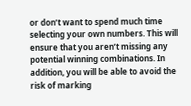or don’t want to spend much time selecting your own numbers. This will ensure that you aren’t missing any potential winning combinations. In addition, you will be able to avoid the risk of marking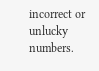incorrect or unlucky numbers.